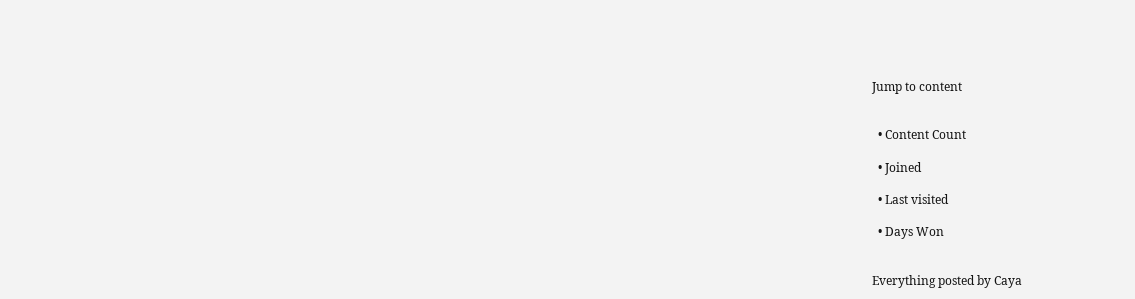Jump to content


  • Content Count

  • Joined

  • Last visited

  • Days Won


Everything posted by Caya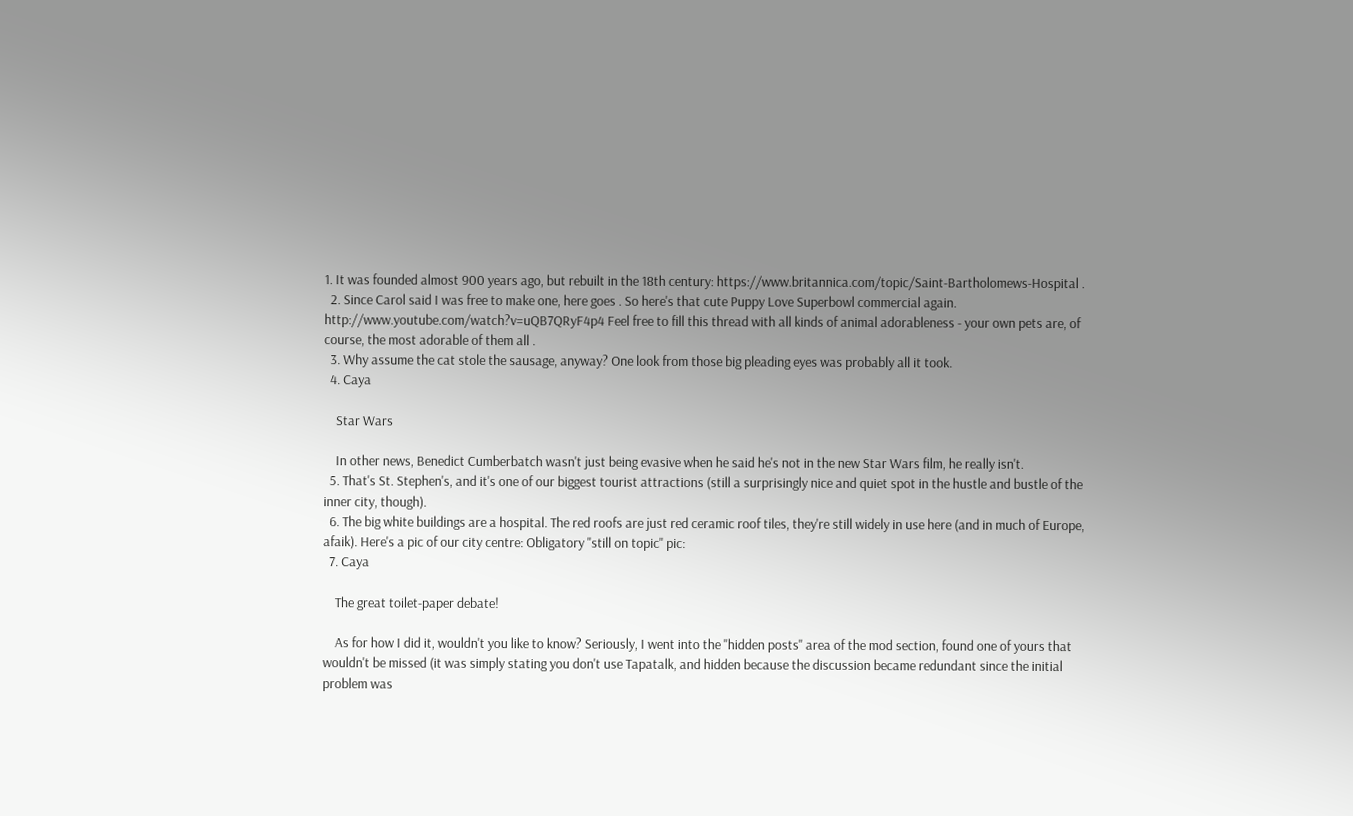1. It was founded almost 900 years ago, but rebuilt in the 18th century: https://www.britannica.com/topic/Saint-Bartholomews-Hospital .
  2. Since Carol said I was free to make one, here goes . So here's that cute Puppy Love Superbowl commercial again. http://www.youtube.com/watch?v=uQB7QRyF4p4 Feel free to fill this thread with all kinds of animal adorableness - your own pets are, of course, the most adorable of them all .
  3. Why assume the cat stole the sausage, anyway? One look from those big pleading eyes was probably all it took.
  4. Caya

    Star Wars

    In other news, Benedict Cumberbatch wasn't just being evasive when he said he's not in the new Star Wars film, he really isn't.
  5. That's St. Stephen's, and it's one of our biggest tourist attractions (still a surprisingly nice and quiet spot in the hustle and bustle of the inner city, though).
  6. The big white buildings are a hospital. The red roofs are just red ceramic roof tiles, they're still widely in use here (and in much of Europe, afaik). Here's a pic of our city centre: Obligatory "still on topic" pic:
  7. Caya

    The great toilet-paper debate!

    As for how I did it, wouldn't you like to know? Seriously, I went into the "hidden posts" area of the mod section, found one of yours that wouldn't be missed (it was simply stating you don't use Tapatalk, and hidden because the discussion became redundant since the initial problem was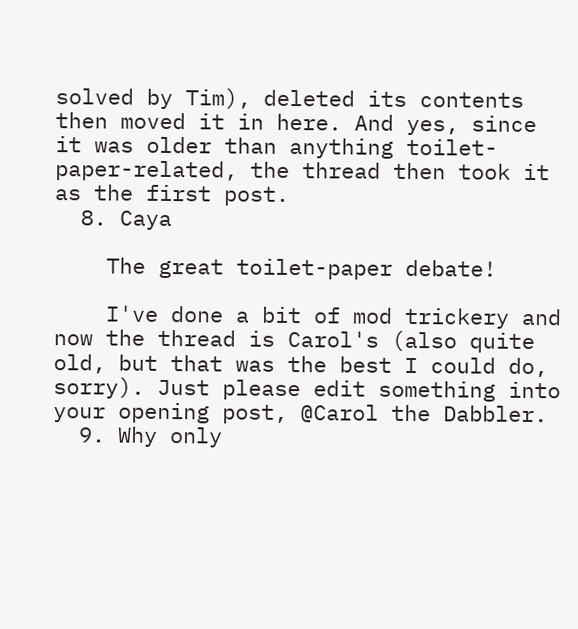solved by Tim), deleted its contents then moved it in here. And yes, since it was older than anything toilet-paper-related, the thread then took it as the first post.
  8. Caya

    The great toilet-paper debate!

    I've done a bit of mod trickery and now the thread is Carol's (also quite old, but that was the best I could do, sorry). Just please edit something into your opening post, @Carol the Dabbler.
  9. Why only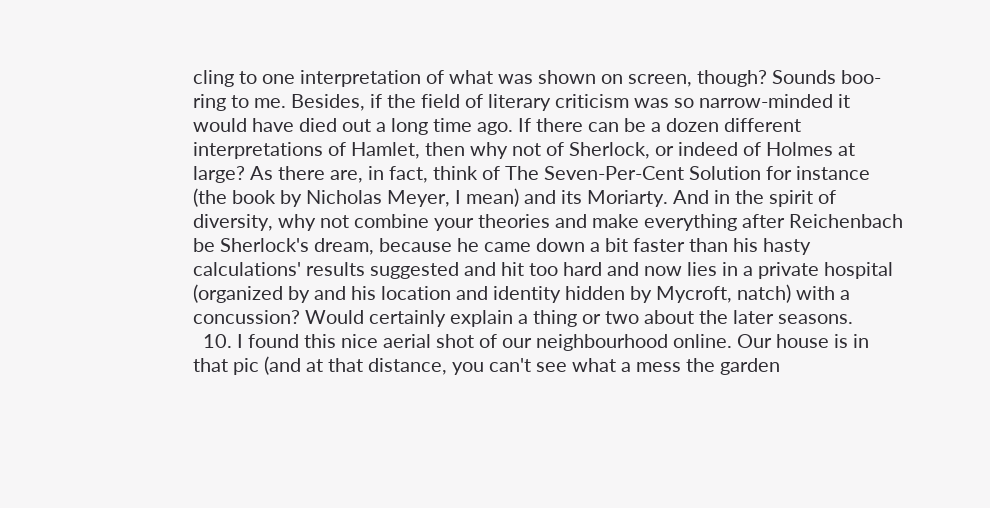cling to one interpretation of what was shown on screen, though? Sounds boo-ring to me. Besides, if the field of literary criticism was so narrow-minded it would have died out a long time ago. If there can be a dozen different interpretations of Hamlet, then why not of Sherlock, or indeed of Holmes at large? As there are, in fact, think of The Seven-Per-Cent Solution for instance (the book by Nicholas Meyer, I mean) and its Moriarty. And in the spirit of diversity, why not combine your theories and make everything after Reichenbach be Sherlock's dream, because he came down a bit faster than his hasty calculations' results suggested and hit too hard and now lies in a private hospital (organized by and his location and identity hidden by Mycroft, natch) with a concussion? Would certainly explain a thing or two about the later seasons.
  10. I found this nice aerial shot of our neighbourhood online. Our house is in that pic (and at that distance, you can't see what a mess the garden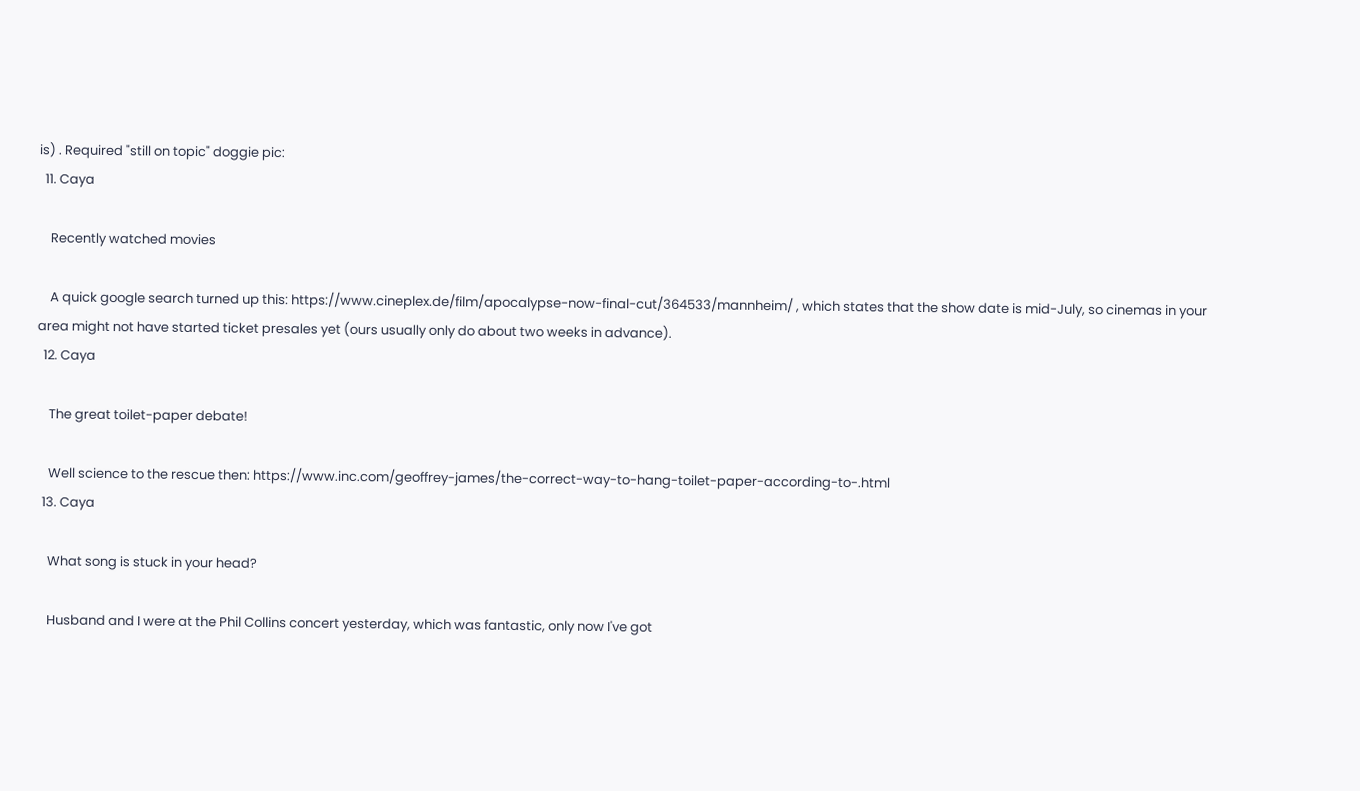is) . Required "still on topic" doggie pic:
  11. Caya

    Recently watched movies

    A quick google search turned up this: https://www.cineplex.de/film/apocalypse-now-final-cut/364533/mannheim/ , which states that the show date is mid-July, so cinemas in your area might not have started ticket presales yet (ours usually only do about two weeks in advance).
  12. Caya

    The great toilet-paper debate!

    Well science to the rescue then: https://www.inc.com/geoffrey-james/the-correct-way-to-hang-toilet-paper-according-to-.html
  13. Caya

    What song is stuck in your head?

    Husband and I were at the Phil Collins concert yesterday, which was fantastic, only now I've got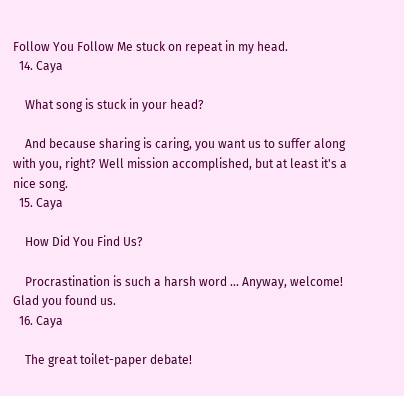Follow You Follow Me stuck on repeat in my head.
  14. Caya

    What song is stuck in your head?

    And because sharing is caring, you want us to suffer along with you, right? Well mission accomplished, but at least it's a nice song.
  15. Caya

    How Did You Find Us?

    Procrastination is such a harsh word ... Anyway, welcome! Glad you found us.
  16. Caya

    The great toilet-paper debate!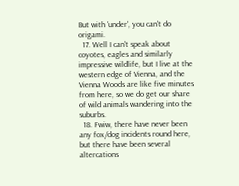But with 'under', you can't do origami.
  17. Well I can't speak about coyotes, eagles and similarly impressive wildlife, but I live at the western edge of Vienna, and the Vienna Woods are like five minutes from here, so we do get our share of wild animals wandering into the suburbs.
  18. Fwiw, there have never been any fox/dog incidents round here, but there have been several altercations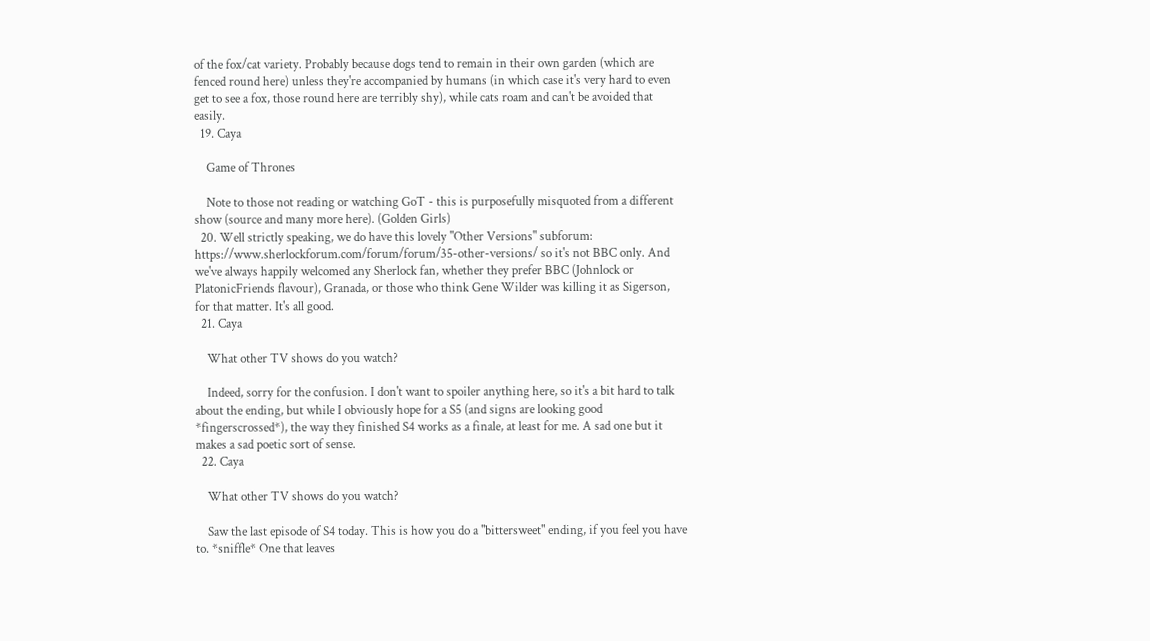of the fox/cat variety. Probably because dogs tend to remain in their own garden (which are fenced round here) unless they're accompanied by humans (in which case it's very hard to even get to see a fox, those round here are terribly shy), while cats roam and can't be avoided that easily.
  19. Caya

    Game of Thrones

    Note to those not reading or watching GoT - this is purposefully misquoted from a different show (source and many more here). (Golden Girls)
  20. Well strictly speaking, we do have this lovely "Other Versions" subforum: https://www.sherlockforum.com/forum/forum/35-other-versions/ so it's not BBC only. And we've always happily welcomed any Sherlock fan, whether they prefer BBC (Johnlock or PlatonicFriends flavour), Granada, or those who think Gene Wilder was killing it as Sigerson, for that matter. It's all good.
  21. Caya

    What other TV shows do you watch?

    Indeed, sorry for the confusion. I don't want to spoiler anything here, so it's a bit hard to talk about the ending, but while I obviously hope for a S5 (and signs are looking good *fingerscrossed*), the way they finished S4 works as a finale, at least for me. A sad one but it makes a sad poetic sort of sense.
  22. Caya

    What other TV shows do you watch?

    Saw the last episode of S4 today. This is how you do a "bittersweet" ending, if you feel you have to. *sniffle* One that leaves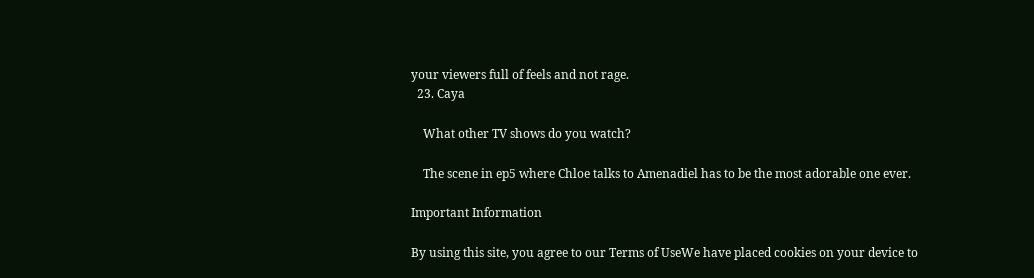your viewers full of feels and not rage.
  23. Caya

    What other TV shows do you watch?

    The scene in ep5 where Chloe talks to Amenadiel has to be the most adorable one ever.

Important Information

By using this site, you agree to our Terms of UseWe have placed cookies on your device to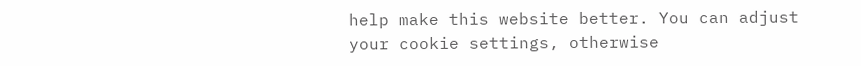help make this website better. You can adjust your cookie settings, otherwise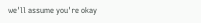we'll assume you're okay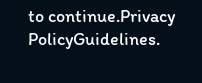to continue.Privacy PolicyGuidelines.